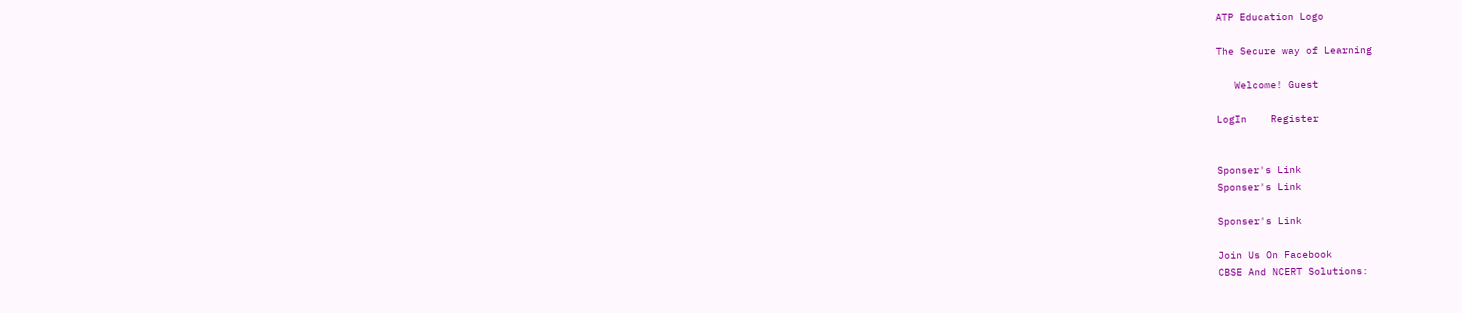ATP Education Logo

The Secure way of Learning

   Welcome! Guest

LogIn    Register


Sponser's Link
Sponser's Link

Sponser's Link

Join Us On Facebook
CBSE And NCERT Solutions: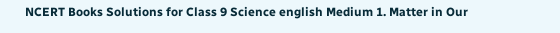NCERT Books Solutions for Class 9 Science english Medium 1. Matter in Our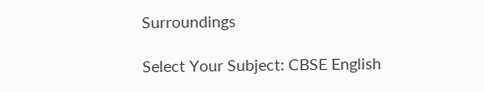Surroundings

Select Your Subject: CBSE English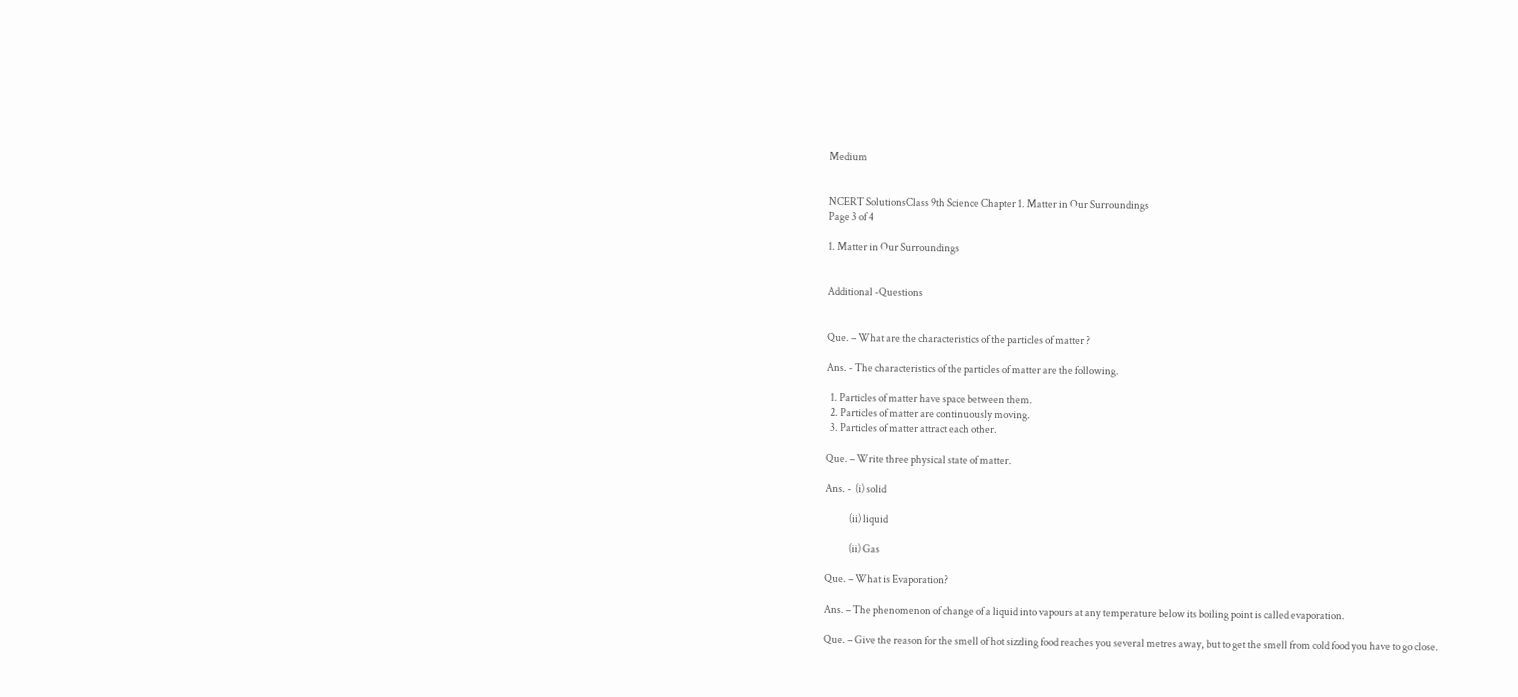Medium


NCERT SolutionsClass 9th Science Chapter 1. Matter in Our Surroundings
Page 3 of 4

1. Matter in Our Surroundings


Additional -Questions


Que. – What are the characteristics of the particles of matter ?

Ans. - The characteristics of the particles of matter are the following.

  1. Particles of matter have space between them.
  2. Particles of matter are continuously moving.
  3. Particles of matter attract each other.

Que. – Write three physical state of matter.

Ans. -  (i) solid

            (ii) liquid

            (ii) Gas

Que. – What is Evaporation?

Ans. – The phenomenon of change of a liquid into vapours at any temperature below its boiling point is called evaporation.

Que. – Give the reason for the smell of hot sizzling food reaches you several metres away, but to get the smell from cold food you have to go close.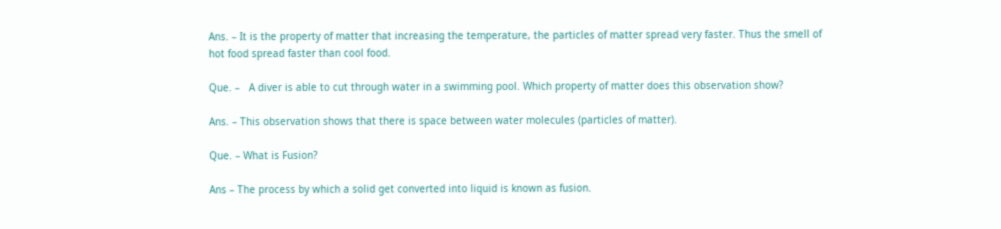Ans. – It is the property of matter that increasing the temperature, the particles of matter spread very faster. Thus the smell of hot food spread faster than cool food.

Que. –   A diver is able to cut through water in a swimming pool. Which property of matter does this observation show?

Ans. – This observation shows that there is space between water molecules (particles of matter).

Que. – What is Fusion?

Ans – The process by which a solid get converted into liquid is known as fusion.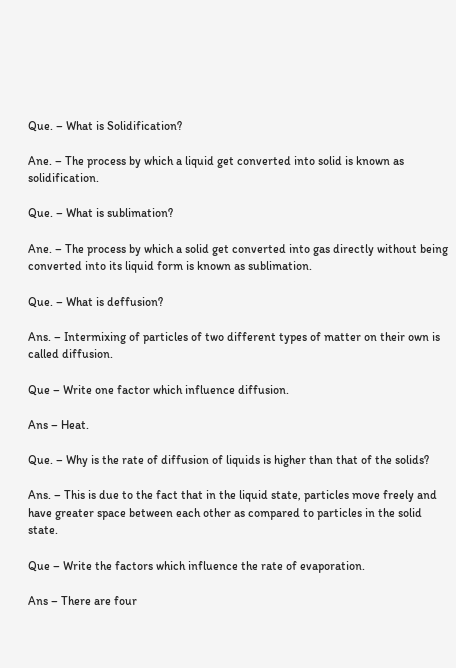Que. – What is Solidification?

Ane. – The process by which a liquid get converted into solid is known as solidification.

Que. – What is sublimation?

Ane. – The process by which a solid get converted into gas directly without being converted into its liquid form is known as sublimation.

Que. – What is deffusion?

Ans. – Intermixing of particles of two different types of matter on their own is called diffusion.

Que – Write one factor which influence diffusion.

Ans – Heat.

Que. – Why is the rate of diffusion of liquids is higher than that of the solids?

Ans. – This is due to the fact that in the liquid state, particles move freely and have greater space between each other as compared to particles in the solid state.

Que – Write the factors which influence the rate of evaporation.

Ans – There are four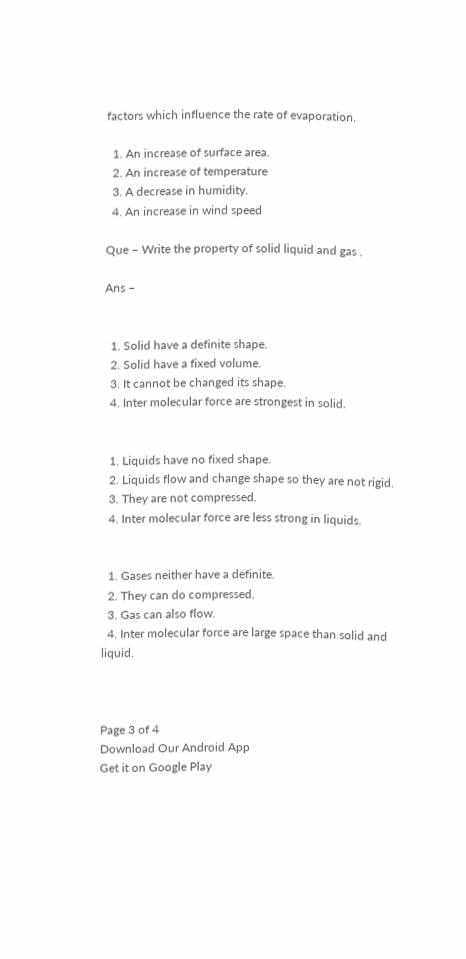factors which influence the rate of evaporation.

  1. An increase of surface area.
  2. An increase of temperature
  3. A decrease in humidity.
  4. An increase in wind speed

Que – Write the property of solid liquid and gas .

Ans –


  1. Solid have a definite shape.
  2. Solid have a fixed volume.
  3. It cannot be changed its shape.
  4. Inter molecular force are strongest in solid.


  1. Liquids have no fixed shape.
  2. Liquids flow and change shape so they are not rigid.
  3. They are not compressed.
  4. Inter molecular force are less strong in liquids.


  1. Gases neither have a definite.
  2. They can do compressed.
  3. Gas can also flow.
  4. Inter molecular force are large space than solid and liquid.



Page 3 of 4
Download Our Android App
Get it on Google Play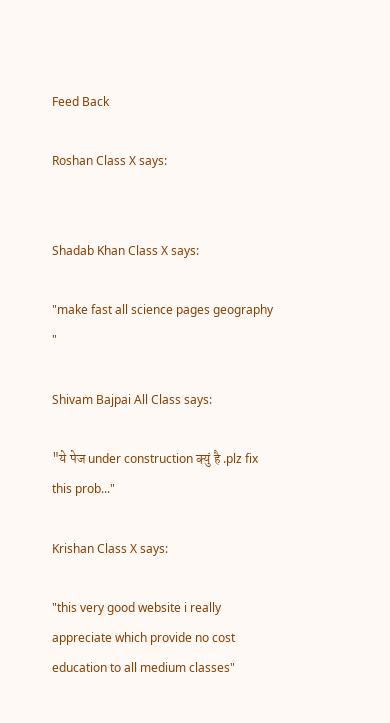Feed Back

Roshan Class X says:


Shadab Khan Class X says:

"make fast all science pages geography "

Shivam Bajpai All Class says:

"ये पेज under construction क्युं है .plz fix this prob..."

Krishan Class X says:

"this very good website i really appreciate which provide no cost education to all medium classes"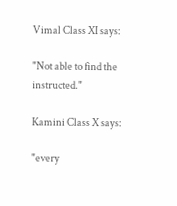Vimal Class XI says:

"Not able to find the instructed."

Kamini Class X says:

"every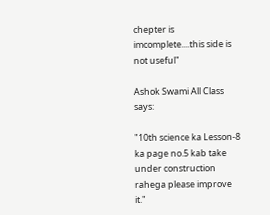chepter is imcomplete....this side is not useful"

Ashok Swami All Class says:

"10th science ka Lesson-8 ka page no.5 kab take under construction rahega please improve it."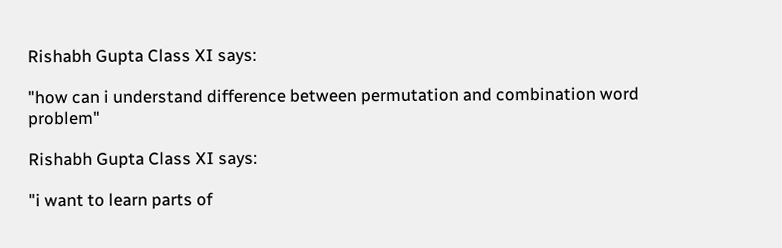Rishabh Gupta Class XI says:

"how can i understand difference between permutation and combination word problem"

Rishabh Gupta Class XI says:

"i want to learn parts of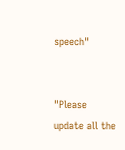speech"


"Please update all the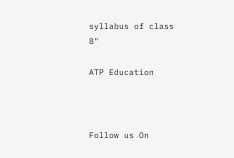syllabus of class 8"

ATP Education



Follow us On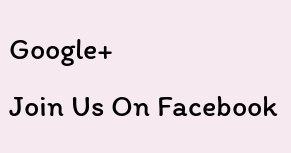Google+
Join Us On Facebook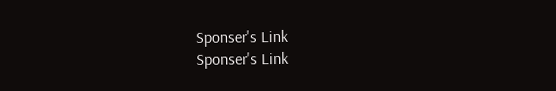Sponser's Link
Sponser's Link